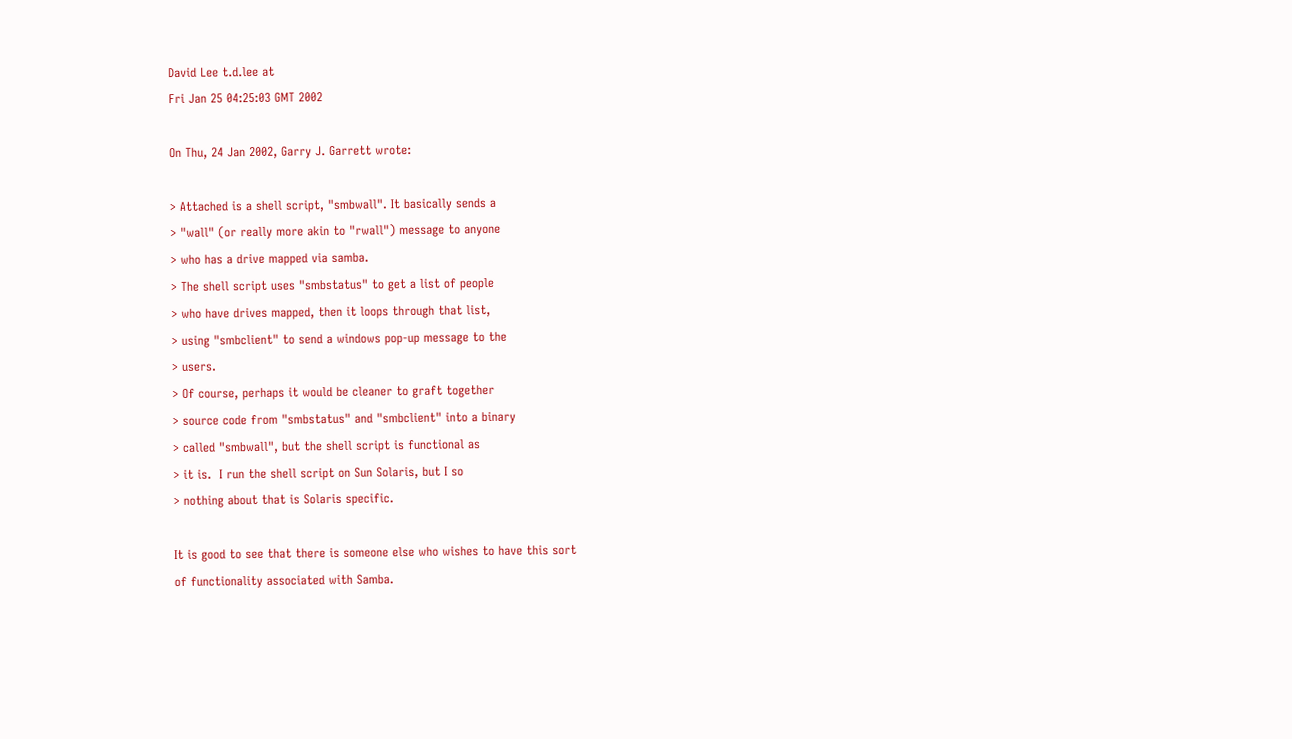David Lee t.d.lee at
Fri Jan 25 04:25:03 GMT 2002

On Thu, 24 Jan 2002, Garry J. Garrett wrote:

> Attached is a shell script, "smbwall". It basically sends a
> "wall" (or really more akin to "rwall") message to anyone
> who has a drive mapped via samba.
> The shell script uses "smbstatus" to get a list of people
> who have drives mapped, then it loops through that list,
> using "smbclient" to send a windows pop-up message to the
> users.
> Of course, perhaps it would be cleaner to graft together
> source code from "smbstatus" and "smbclient" into a binary
> called "smbwall", but the shell script is functional as
> it is.  I run the shell script on Sun Solaris, but I so
> nothing about that is Solaris specific.

It is good to see that there is someone else who wishes to have this sort
of functionality associated with Samba.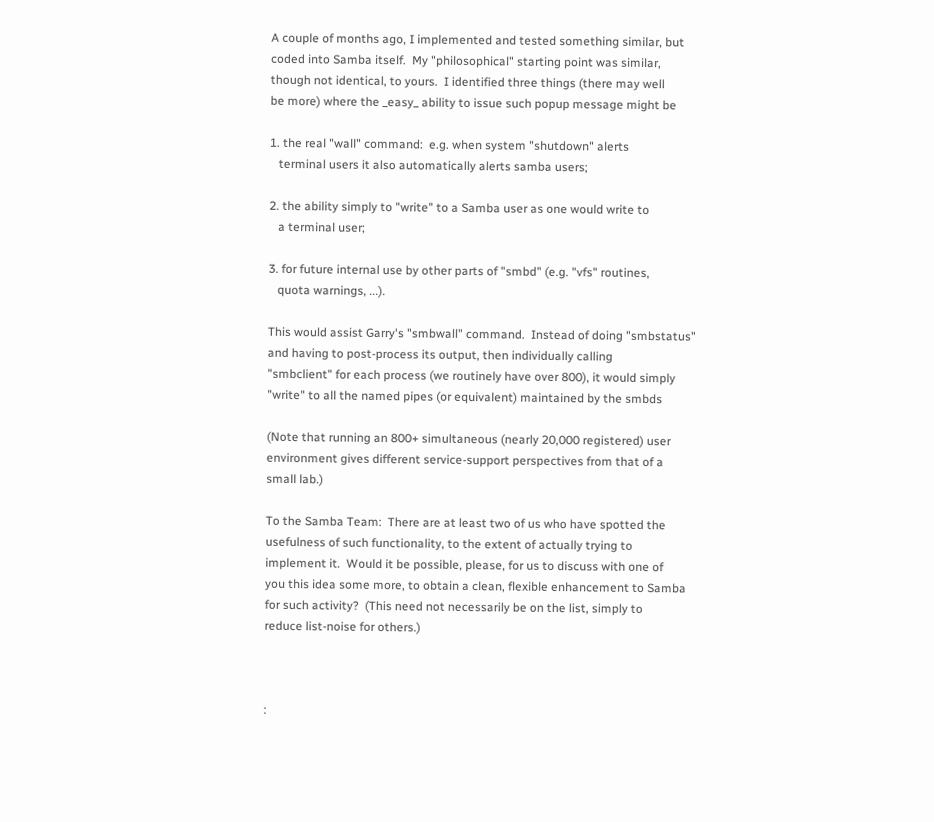A couple of months ago, I implemented and tested something similar, but
coded into Samba itself.  My "philosophical" starting point was similar,
though not identical, to yours.  I identified three things (there may well
be more) where the _easy_ ability to issue such popup message might be

1. the real "wall" command:  e.g. when system "shutdown" alerts
   terminal users it also automatically alerts samba users;

2. the ability simply to "write" to a Samba user as one would write to
   a terminal user;

3. for future internal use by other parts of "smbd" (e.g. "vfs" routines,
   quota warnings, ...).

This would assist Garry's "smbwall" command.  Instead of doing "smbstatus"
and having to post-process its output, then individually calling
"smbclient" for each process (we routinely have over 800), it would simply
"write" to all the named pipes (or equivalent) maintained by the smbds

(Note that running an 800+ simultaneous (nearly 20,000 registered) user
environment gives different service-support perspectives from that of a
small lab.)

To the Samba Team:  There are at least two of us who have spotted the
usefulness of such functionality, to the extent of actually trying to
implement it.  Would it be possible, please, for us to discuss with one of
you this idea some more, to obtain a clean, flexible enhancement to Samba
for such activity?  (This need not necessarily be on the list, simply to
reduce list-noise for others.)



: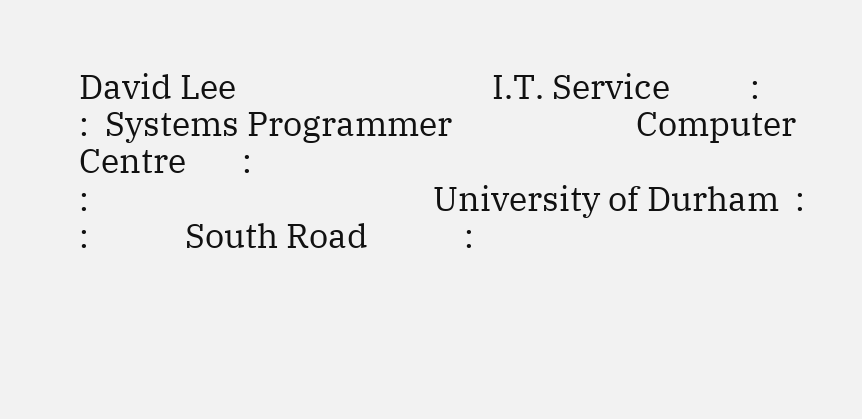David Lee                                I.T. Service          :
:  Systems Programmer                       Computer Centre       :
:                                           University of Durham  :
:            South Road            :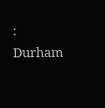:                                           Durham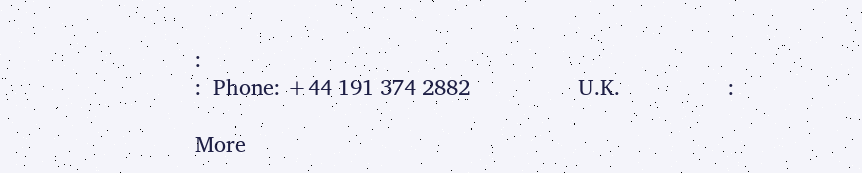:
:  Phone: +44 191 374 2882                  U.K.                  :

More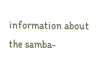information about the samba-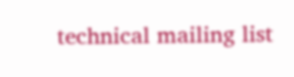technical mailing list